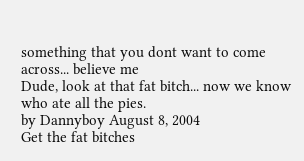something that you dont want to come across... believe me
Dude, look at that fat bitch... now we know who ate all the pies.
by Dannyboy August 8, 2004
Get the fat bitches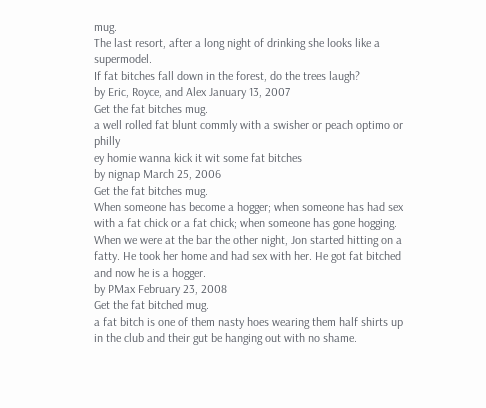mug.
The last resort, after a long night of drinking she looks like a supermodel.
If fat bitches fall down in the forest, do the trees laugh?
by Eric, Royce, and Alex January 13, 2007
Get the fat bitches mug.
a well rolled fat blunt commly with a swisher or peach optimo or philly
ey homie wanna kick it wit some fat bitches
by nignap March 25, 2006
Get the fat bitches mug.
When someone has become a hogger; when someone has had sex with a fat chick or a fat chick; when someone has gone hogging.
When we were at the bar the other night, Jon started hitting on a fatty. He took her home and had sex with her. He got fat bitched and now he is a hogger.
by PMax February 23, 2008
Get the fat bitched mug.
a fat bitch is one of them nasty hoes wearing them half shirts up in the club and their gut be hanging out with no shame.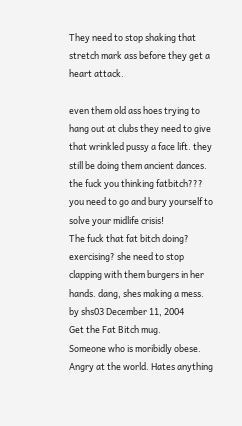They need to stop shaking that stretch mark ass before they get a heart attack.

even them old ass hoes trying to hang out at clubs they need to give that wrinkled pussy a face lift. they still be doing them ancient dances. the fuck you thinking fatbitch??? you need to go and bury yourself to solve your midlife crisis!
The fuck that fat bitch doing? exercising? she need to stop clapping with them burgers in her hands. dang, shes making a mess.
by shs03 December 11, 2004
Get the Fat Bitch mug.
Someone who is moribidly obese. Angry at the world. Hates anything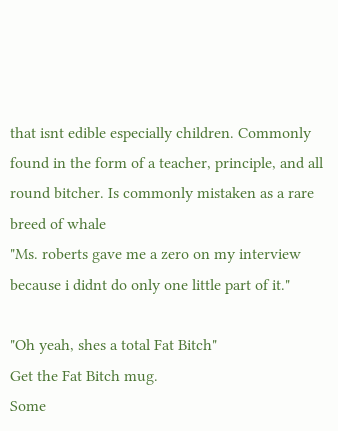that isnt edible especially children. Commonly found in the form of a teacher, principle, and all round bitcher. Is commonly mistaken as a rare breed of whale
"Ms. roberts gave me a zero on my interview because i didnt do only one little part of it."

"Oh yeah, shes a total Fat Bitch"
Get the Fat Bitch mug.
Some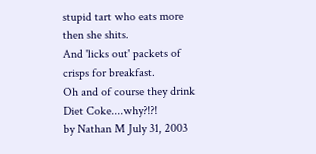stupid tart who eats more then she shits.
And 'licks out' packets of crisps for breakfast.
Oh and of course they drink Diet Coke....why?!?!
by Nathan M July 31, 2003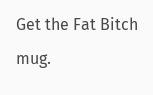Get the Fat Bitch mug.